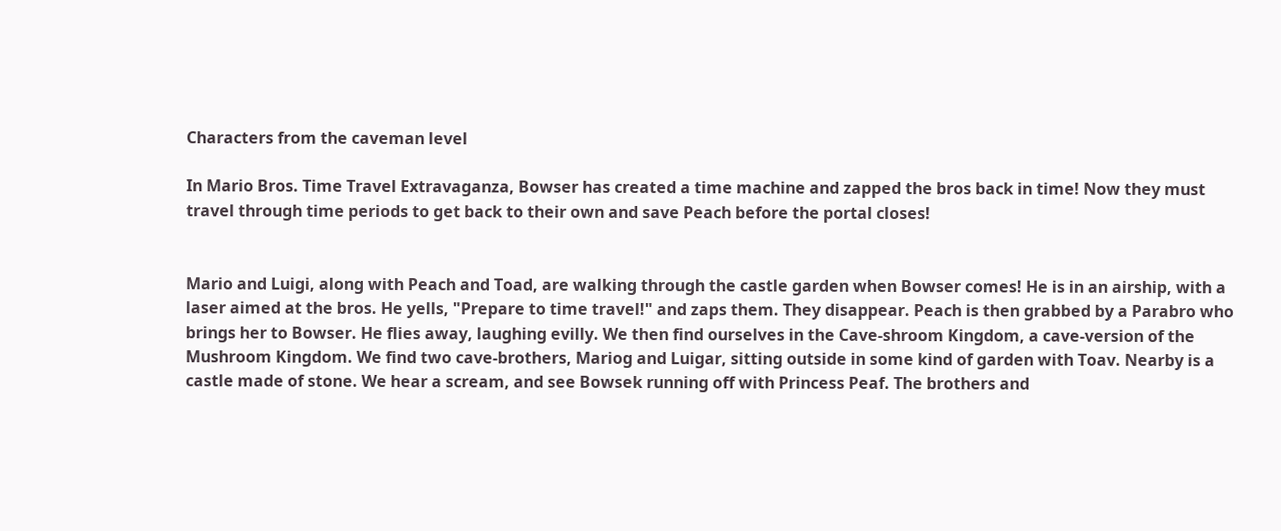Characters from the caveman level

In Mario Bros. Time Travel Extravaganza, Bowser has created a time machine and zapped the bros back in time! Now they must travel through time periods to get back to their own and save Peach before the portal closes!


Mario and Luigi, along with Peach and Toad, are walking through the castle garden when Bowser comes! He is in an airship, with a laser aimed at the bros. He yells, "Prepare to time travel!" and zaps them. They disappear. Peach is then grabbed by a Parabro who brings her to Bowser. He flies away, laughing evilly. We then find ourselves in the Cave-shroom Kingdom, a cave-version of the Mushroom Kingdom. We find two cave-brothers, Mariog and Luigar, sitting outside in some kind of garden with Toav. Nearby is a castle made of stone. We hear a scream, and see Bowsek running off with Princess Peaf. The brothers and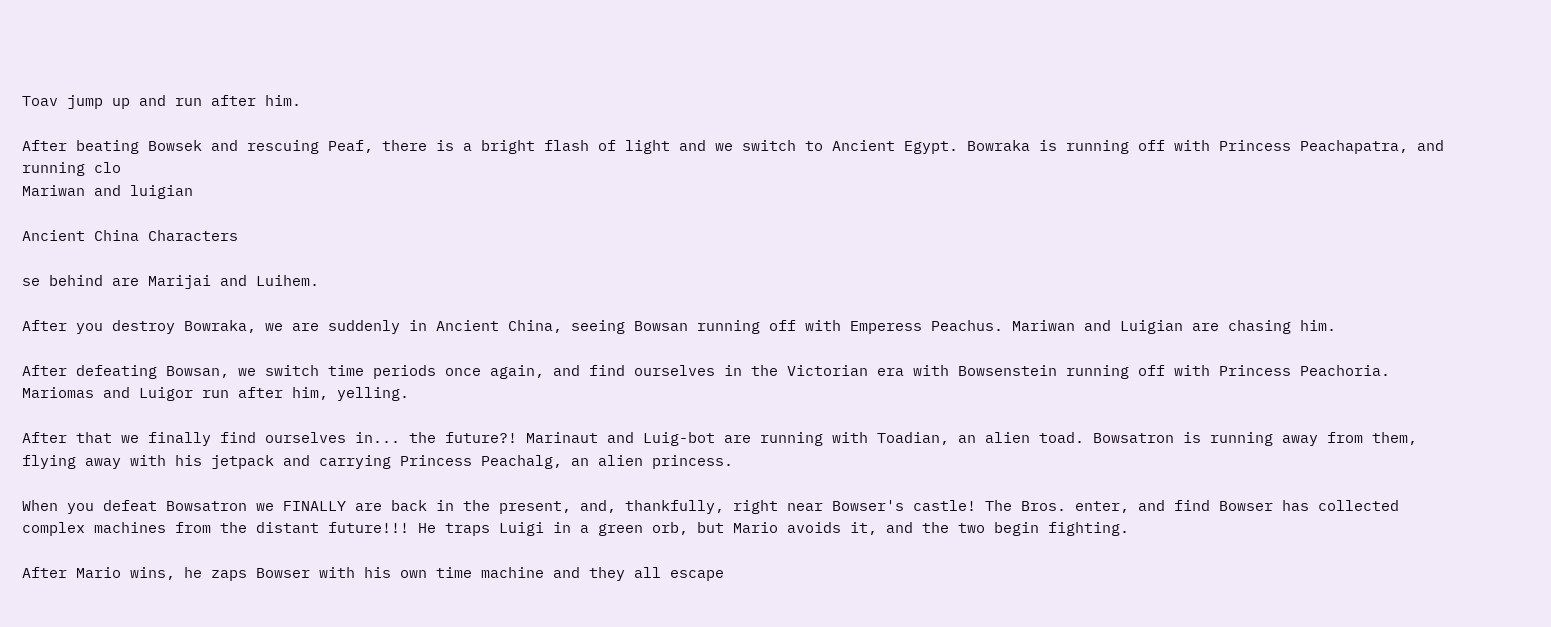Toav jump up and run after him.

After beating Bowsek and rescuing Peaf, there is a bright flash of light and we switch to Ancient Egypt. Bowraka is running off with Princess Peachapatra, and running clo
Mariwan and luigian

Ancient China Characters

se behind are Marijai and Luihem.

After you destroy Bowraka, we are suddenly in Ancient China, seeing Bowsan running off with Emperess Peachus. Mariwan and Luigian are chasing him.

After defeating Bowsan, we switch time periods once again, and find ourselves in the Victorian era with Bowsenstein running off with Princess Peachoria. Mariomas and Luigor run after him, yelling.

After that we finally find ourselves in... the future?! Marinaut and Luig-bot are running with Toadian, an alien toad. Bowsatron is running away from them, flying away with his jetpack and carrying Princess Peachalg, an alien princess.

When you defeat Bowsatron we FINALLY are back in the present, and, thankfully, right near Bowser's castle! The Bros. enter, and find Bowser has collected complex machines from the distant future!!! He traps Luigi in a green orb, but Mario avoids it, and the two begin fighting.

After Mario wins, he zaps Bowser with his own time machine and they all escape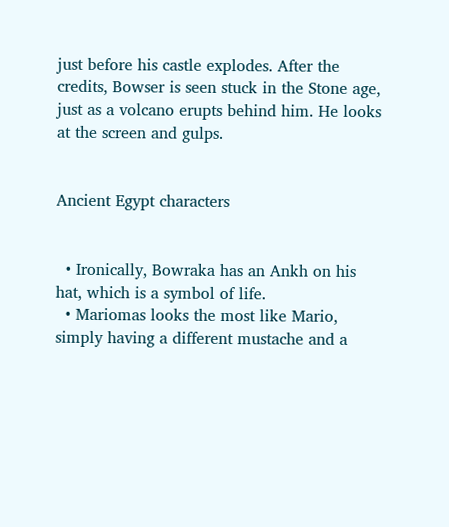just before his castle explodes. After the credits, Bowser is seen stuck in the Stone age, just as a volcano erupts behind him. He looks at the screen and gulps.


Ancient Egypt characters


  • Ironically, Bowraka has an Ankh on his hat, which is a symbol of life.
  • Mariomas looks the most like Mario, simply having a different mustache and a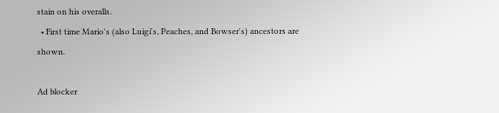stain on his overalls.
  • First time Mario's (also Luigi's, Peaches, and Bowser's) ancestors are shown.

Ad blocker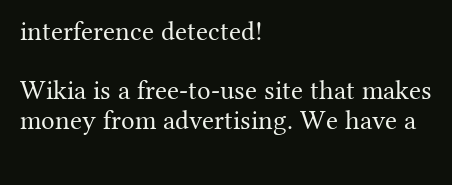interference detected!

Wikia is a free-to-use site that makes money from advertising. We have a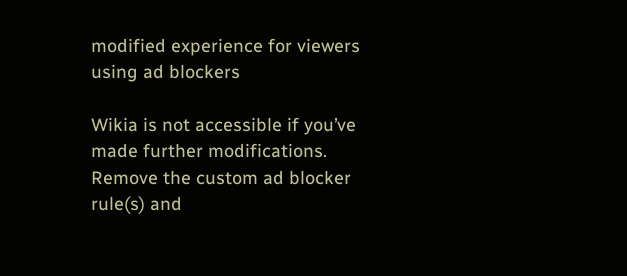modified experience for viewers using ad blockers

Wikia is not accessible if you’ve made further modifications. Remove the custom ad blocker rule(s) and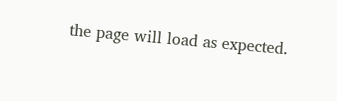the page will load as expected.